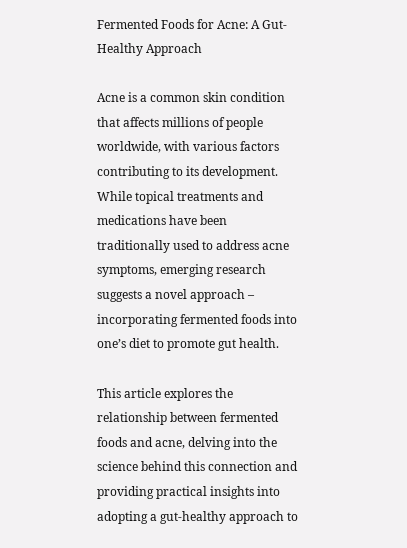Fermented Foods for Acne: A Gut-Healthy Approach

Acne is a common skin condition that affects millions of people worldwide, with various factors contributing to its development. While topical treatments and medications have been traditionally used to address acne symptoms, emerging research suggests a novel approach – incorporating fermented foods into one’s diet to promote gut health.

This article explores the relationship between fermented foods and acne, delving into the science behind this connection and providing practical insights into adopting a gut-healthy approach to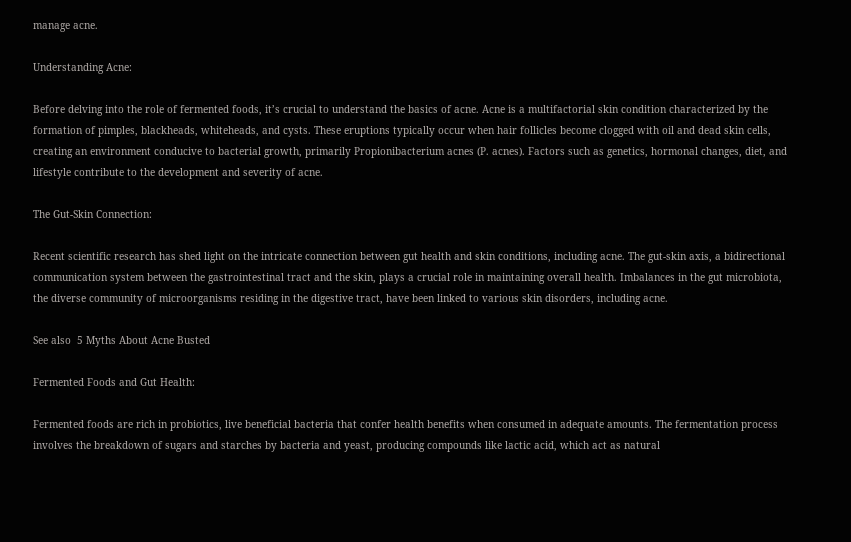manage acne.

Understanding Acne:

Before delving into the role of fermented foods, it’s crucial to understand the basics of acne. Acne is a multifactorial skin condition characterized by the formation of pimples, blackheads, whiteheads, and cysts. These eruptions typically occur when hair follicles become clogged with oil and dead skin cells, creating an environment conducive to bacterial growth, primarily Propionibacterium acnes (P. acnes). Factors such as genetics, hormonal changes, diet, and lifestyle contribute to the development and severity of acne.

The Gut-Skin Connection:

Recent scientific research has shed light on the intricate connection between gut health and skin conditions, including acne. The gut-skin axis, a bidirectional communication system between the gastrointestinal tract and the skin, plays a crucial role in maintaining overall health. Imbalances in the gut microbiota, the diverse community of microorganisms residing in the digestive tract, have been linked to various skin disorders, including acne.

See also  5 Myths About Acne Busted

Fermented Foods and Gut Health:

Fermented foods are rich in probiotics, live beneficial bacteria that confer health benefits when consumed in adequate amounts. The fermentation process involves the breakdown of sugars and starches by bacteria and yeast, producing compounds like lactic acid, which act as natural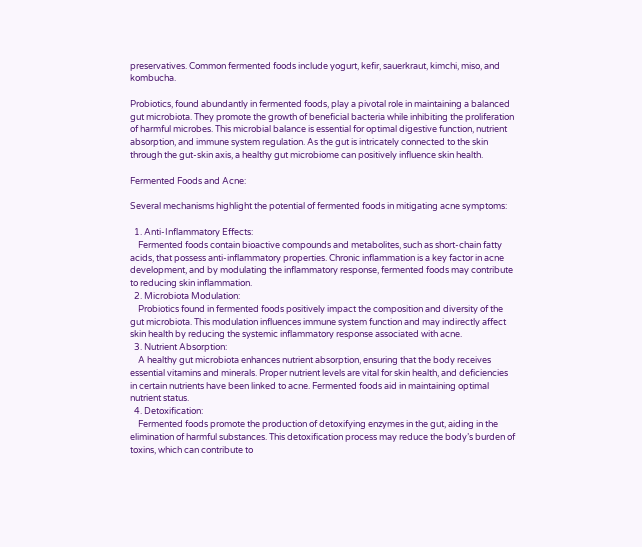preservatives. Common fermented foods include yogurt, kefir, sauerkraut, kimchi, miso, and kombucha.

Probiotics, found abundantly in fermented foods, play a pivotal role in maintaining a balanced gut microbiota. They promote the growth of beneficial bacteria while inhibiting the proliferation of harmful microbes. This microbial balance is essential for optimal digestive function, nutrient absorption, and immune system regulation. As the gut is intricately connected to the skin through the gut-skin axis, a healthy gut microbiome can positively influence skin health.

Fermented Foods and Acne:

Several mechanisms highlight the potential of fermented foods in mitigating acne symptoms:

  1. Anti-Inflammatory Effects:
    Fermented foods contain bioactive compounds and metabolites, such as short-chain fatty acids, that possess anti-inflammatory properties. Chronic inflammation is a key factor in acne development, and by modulating the inflammatory response, fermented foods may contribute to reducing skin inflammation.
  2. Microbiota Modulation:
    Probiotics found in fermented foods positively impact the composition and diversity of the gut microbiota. This modulation influences immune system function and may indirectly affect skin health by reducing the systemic inflammatory response associated with acne.
  3. Nutrient Absorption:
    A healthy gut microbiota enhances nutrient absorption, ensuring that the body receives essential vitamins and minerals. Proper nutrient levels are vital for skin health, and deficiencies in certain nutrients have been linked to acne. Fermented foods aid in maintaining optimal nutrient status.
  4. Detoxification:
    Fermented foods promote the production of detoxifying enzymes in the gut, aiding in the elimination of harmful substances. This detoxification process may reduce the body’s burden of toxins, which can contribute to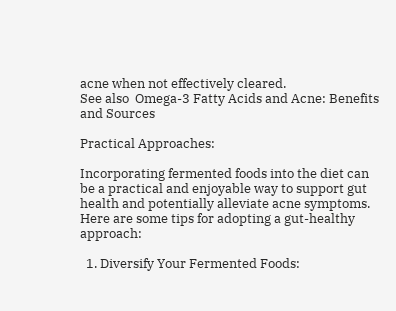acne when not effectively cleared.
See also  Omega-3 Fatty Acids and Acne: Benefits and Sources

Practical Approaches:

Incorporating fermented foods into the diet can be a practical and enjoyable way to support gut health and potentially alleviate acne symptoms. Here are some tips for adopting a gut-healthy approach:

  1. Diversify Your Fermented Foods: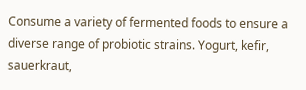Consume a variety of fermented foods to ensure a diverse range of probiotic strains. Yogurt, kefir, sauerkraut,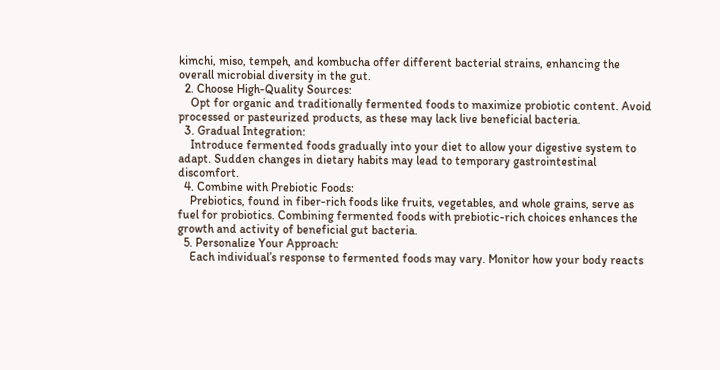kimchi, miso, tempeh, and kombucha offer different bacterial strains, enhancing the overall microbial diversity in the gut.
  2. Choose High-Quality Sources:
    Opt for organic and traditionally fermented foods to maximize probiotic content. Avoid processed or pasteurized products, as these may lack live beneficial bacteria.
  3. Gradual Integration:
    Introduce fermented foods gradually into your diet to allow your digestive system to adapt. Sudden changes in dietary habits may lead to temporary gastrointestinal discomfort.
  4. Combine with Prebiotic Foods:
    Prebiotics, found in fiber-rich foods like fruits, vegetables, and whole grains, serve as fuel for probiotics. Combining fermented foods with prebiotic-rich choices enhances the growth and activity of beneficial gut bacteria.
  5. Personalize Your Approach:
    Each individual’s response to fermented foods may vary. Monitor how your body reacts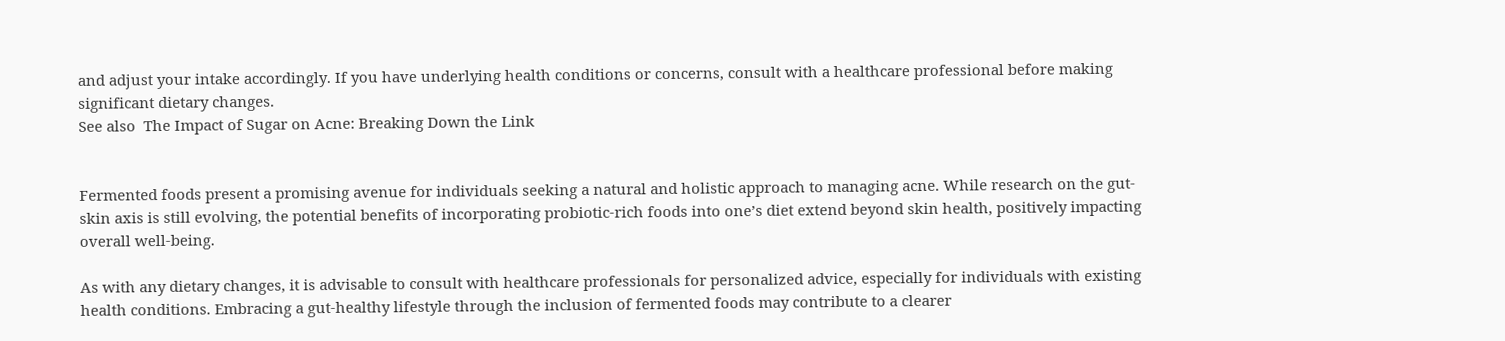and adjust your intake accordingly. If you have underlying health conditions or concerns, consult with a healthcare professional before making significant dietary changes.
See also  The Impact of Sugar on Acne: Breaking Down the Link


Fermented foods present a promising avenue for individuals seeking a natural and holistic approach to managing acne. While research on the gut-skin axis is still evolving, the potential benefits of incorporating probiotic-rich foods into one’s diet extend beyond skin health, positively impacting overall well-being.

As with any dietary changes, it is advisable to consult with healthcare professionals for personalized advice, especially for individuals with existing health conditions. Embracing a gut-healthy lifestyle through the inclusion of fermented foods may contribute to a clearer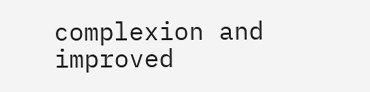complexion and improved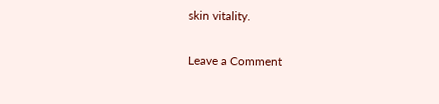skin vitality.

Leave a Comment